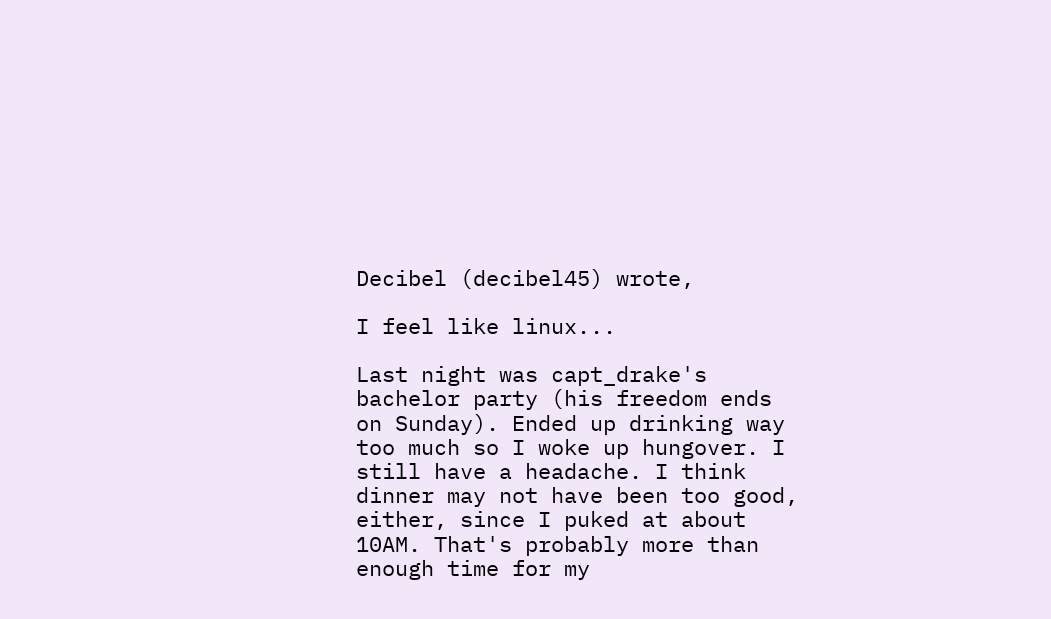Decibel (decibel45) wrote,

I feel like linux...

Last night was capt_drake's bachelor party (his freedom ends on Sunday). Ended up drinking way too much so I woke up hungover. I still have a headache. I think dinner may not have been too good, either, since I puked at about 10AM. That's probably more than enough time for my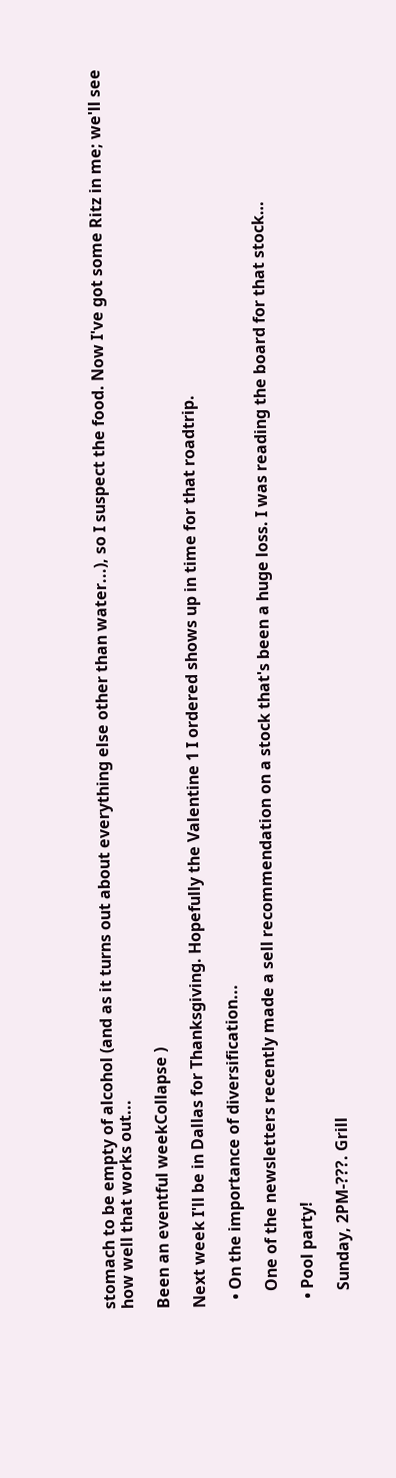stomach to be empty of alcohol (and as it turns out about everything else other than water...), so I suspect the food. Now I've got some Ritz in me; we'll see how well that works out...

Been an eventful weekCollapse )

Next week I'll be in Dallas for Thanksgiving. Hopefully the Valentine 1 I ordered shows up in time for that roadtrip.

  • On the importance of diversification...

    One of the newsletters recently made a sell recommendation on a stock that's been a huge loss. I was reading the board for that stock…

  • Pool party!

    Sunday, 2PM-???. Grill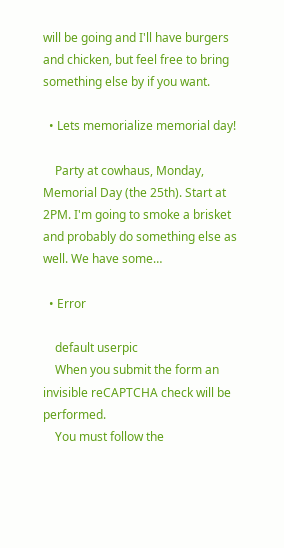will be going and I'll have burgers and chicken, but feel free to bring something else by if you want.

  • Lets memorialize memorial day!

    Party at cowhaus, Monday, Memorial Day (the 25th). Start at 2PM. I'm going to smoke a brisket and probably do something else as well. We have some…

  • Error

    default userpic
    When you submit the form an invisible reCAPTCHA check will be performed.
    You must follow the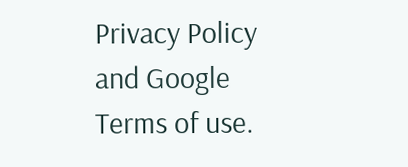Privacy Policy and Google Terms of use.